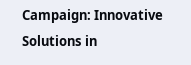Campaign: Innovative Solutions in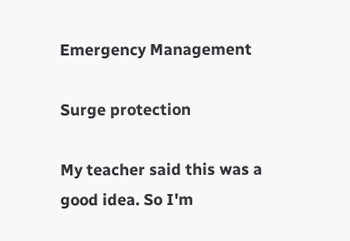Emergency Management

Surge protection

My teacher said this was a good idea. So I'm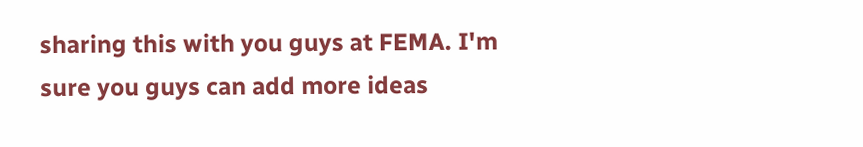sharing this with you guys at FEMA. I'm sure you guys can add more ideas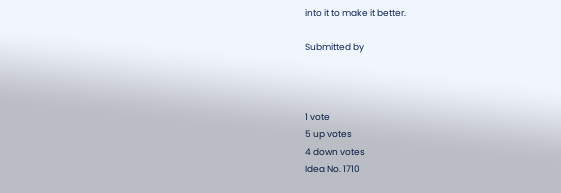into it to make it better.

Submitted by



1 vote
5 up votes
4 down votes
Idea No. 1710